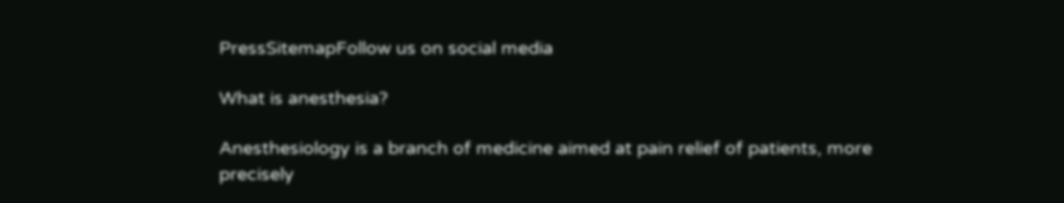PressSitemapFollow us on social media

What is anesthesia?

Anesthesiology is a branch of medicine aimed at pain relief of patients, more precisely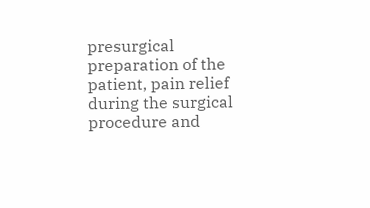presurgical preparation of the patient, pain relief during the surgical procedure and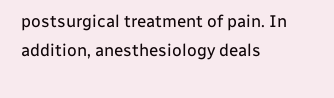postsurgical treatment of pain. In addition, anesthesiology deals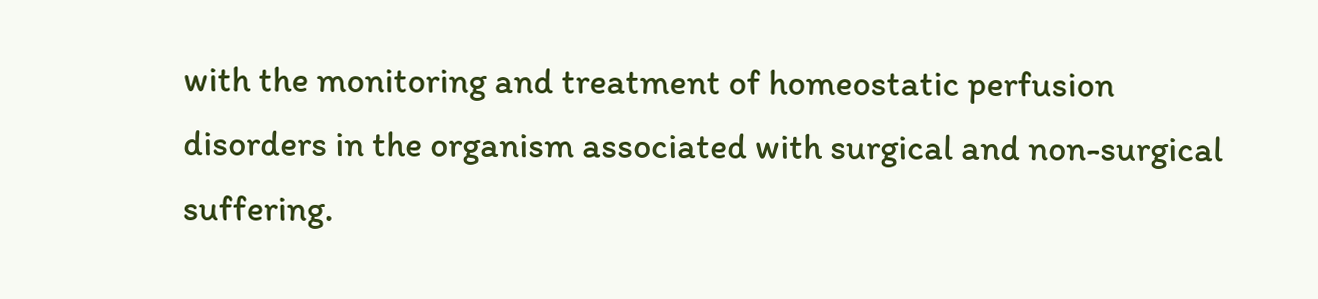with the monitoring and treatment of homeostatic perfusion disorders in the organism associated with surgical and non-surgical suffering.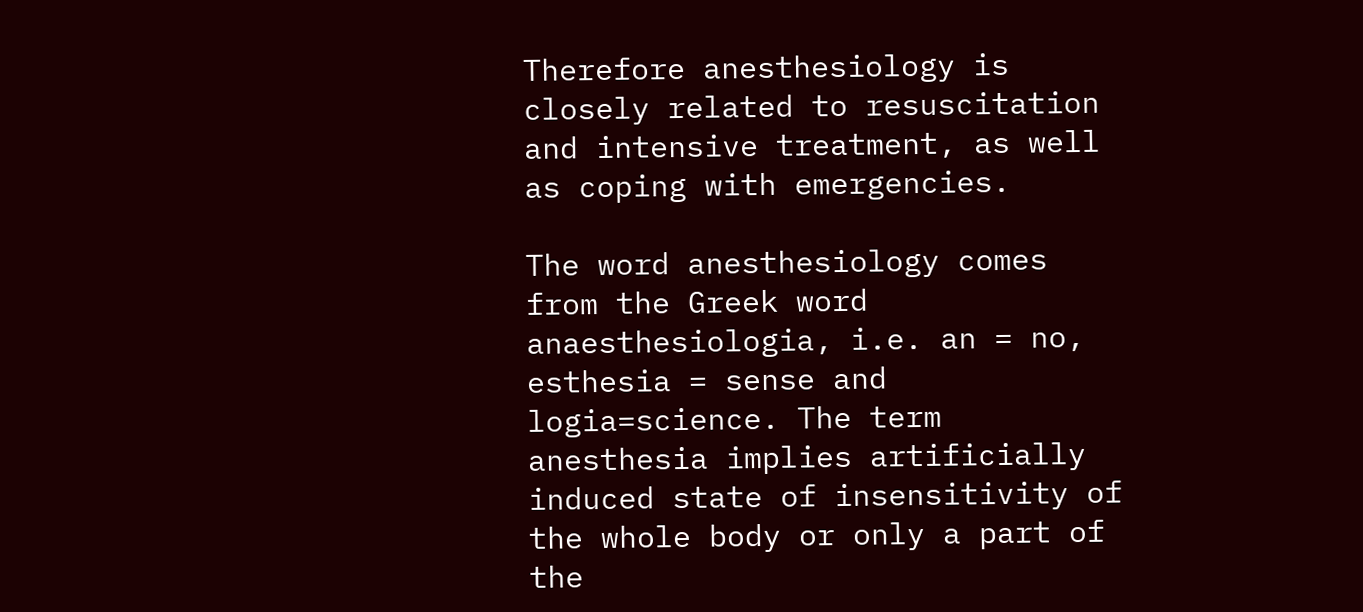Therefore anesthesiology is closely related to resuscitation and intensive treatment, as well as coping with emergencies.

The word anesthesiology comes from the Greek word anaesthesiologia, i.e. an = no, esthesia = sense and logia=science. The term anesthesia implies artificially induced state of insensitivity of the whole body or only a part of the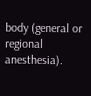body (general or regional anesthesia).